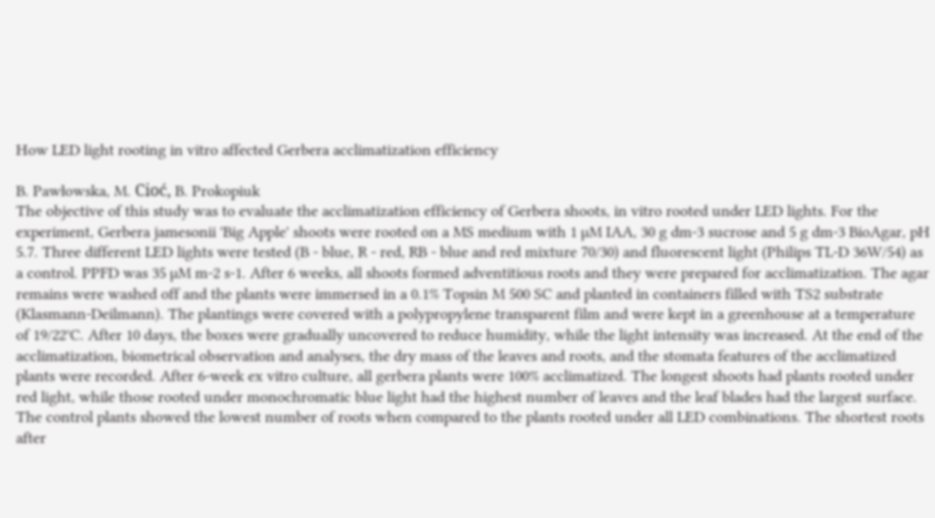How LED light rooting in vitro affected Gerbera acclimatization efficiency

B. Pawłowska, M. Cioć, B. Prokopiuk
The objective of this study was to evaluate the acclimatization efficiency of Gerbera shoots, in vitro rooted under LED lights. For the experiment, Gerbera jamesonii 'Big Apple' shoots were rooted on a MS medium with 1 µM IAA, 30 g dm-3 sucrose and 5 g dm-3 BioAgar, pH 5.7. Three different LED lights were tested (B - blue, R - red, RB - blue and red mixture 70/30) and fluorescent light (Philips TL-D 36W/54) as a control. PPFD was 35 µM m-2 s-1. After 6 weeks, all shoots formed adventitious roots and they were prepared for acclimatization. The agar remains were washed off and the plants were immersed in a 0.1% Topsin M 500 SC and planted in containers filled with TS2 substrate (Klasmann-Deilmann). The plantings were covered with a polypropylene transparent film and were kept in a greenhouse at a temperature of 19/22°C. After 10 days, the boxes were gradually uncovered to reduce humidity, while the light intensity was increased. At the end of the acclimatization, biometrical observation and analyses, the dry mass of the leaves and roots, and the stomata features of the acclimatized plants were recorded. After 6-week ex vitro culture, all gerbera plants were 100% acclimatized. The longest shoots had plants rooted under red light, while those rooted under monochromatic blue light had the highest number of leaves and the leaf blades had the largest surface. The control plants showed the lowest number of roots when compared to the plants rooted under all LED combinations. The shortest roots after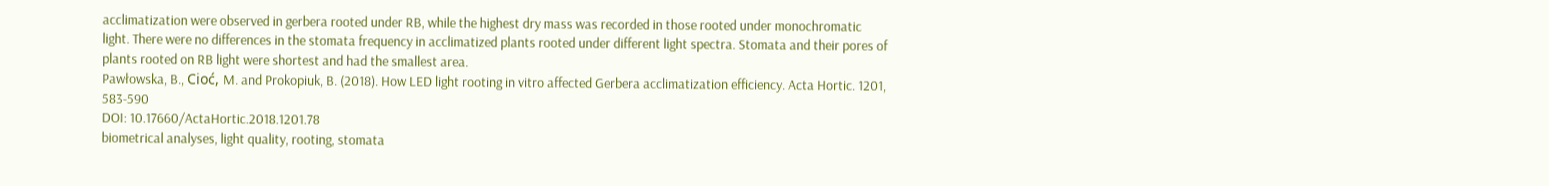acclimatization were observed in gerbera rooted under RB, while the highest dry mass was recorded in those rooted under monochromatic light. There were no differences in the stomata frequency in acclimatized plants rooted under different light spectra. Stomata and their pores of plants rooted on RB light were shortest and had the smallest area.
Pawłowska, B., Cioć, M. and Prokopiuk, B. (2018). How LED light rooting in vitro affected Gerbera acclimatization efficiency. Acta Hortic. 1201, 583-590
DOI: 10.17660/ActaHortic.2018.1201.78
biometrical analyses, light quality, rooting, stomata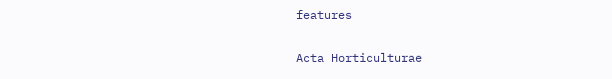features

Acta Horticulturae